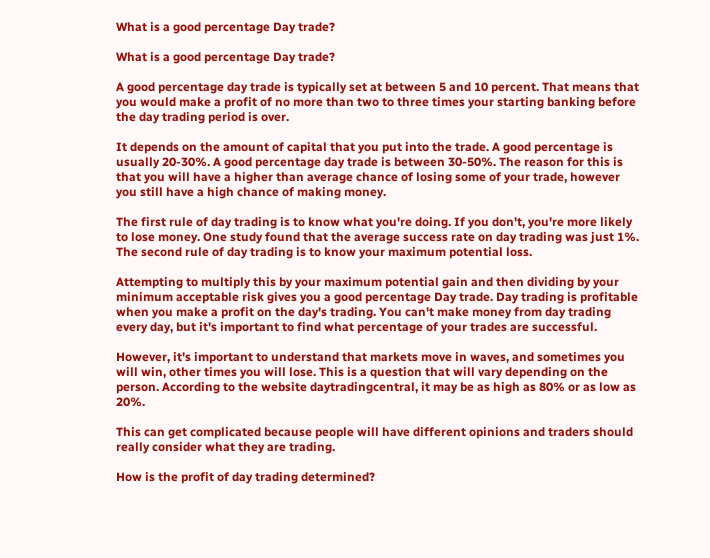What is a good percentage Day trade?

What is a good percentage Day trade?

A good percentage day trade is typically set at between 5 and 10 percent. That means that you would make a profit of no more than two to three times your starting banking before the day trading period is over.

It depends on the amount of capital that you put into the trade. A good percentage is usually 20-30%. A good percentage day trade is between 30-50%. The reason for this is that you will have a higher than average chance of losing some of your trade, however you still have a high chance of making money.

The first rule of day trading is to know what you're doing. If you don't, you're more likely to lose money. One study found that the average success rate on day trading was just 1%. The second rule of day trading is to know your maximum potential loss.

Attempting to multiply this by your maximum potential gain and then dividing by your minimum acceptable risk gives you a good percentage Day trade. Day trading is profitable when you make a profit on the day's trading. You can't make money from day trading every day, but it's important to find what percentage of your trades are successful.

However, it's important to understand that markets move in waves, and sometimes you will win, other times you will lose. This is a question that will vary depending on the person. According to the website daytradingcentral, it may be as high as 80% or as low as 20%.

This can get complicated because people will have different opinions and traders should really consider what they are trading.

How is the profit of day trading determined?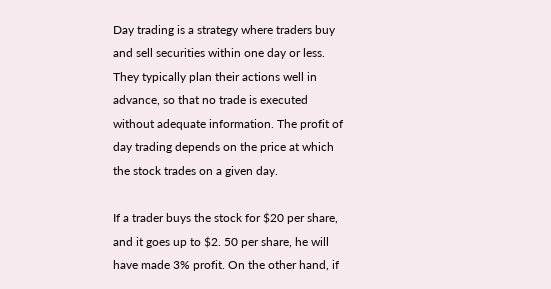Day trading is a strategy where traders buy and sell securities within one day or less. They typically plan their actions well in advance, so that no trade is executed without adequate information. The profit of day trading depends on the price at which the stock trades on a given day.

If a trader buys the stock for $20 per share, and it goes up to $2. 50 per share, he will have made 3% profit. On the other hand, if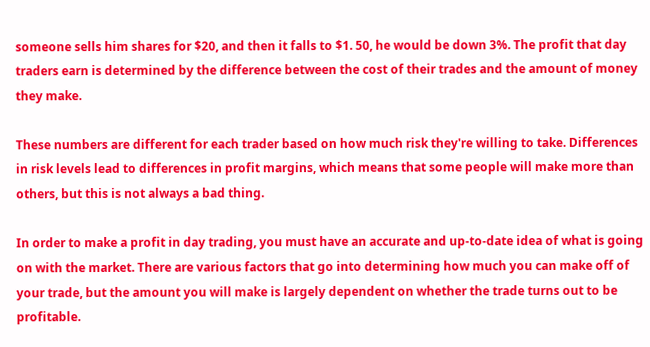someone sells him shares for $20, and then it falls to $1. 50, he would be down 3%. The profit that day traders earn is determined by the difference between the cost of their trades and the amount of money they make.

These numbers are different for each trader based on how much risk they're willing to take. Differences in risk levels lead to differences in profit margins, which means that some people will make more than others, but this is not always a bad thing.

In order to make a profit in day trading, you must have an accurate and up-to-date idea of what is going on with the market. There are various factors that go into determining how much you can make off of your trade, but the amount you will make is largely dependent on whether the trade turns out to be profitable.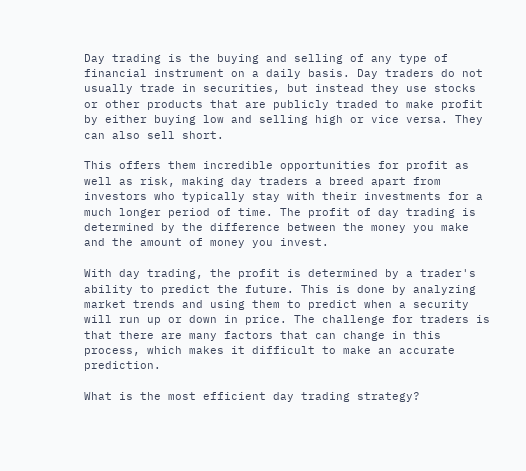Day trading is the buying and selling of any type of financial instrument on a daily basis. Day traders do not usually trade in securities, but instead they use stocks or other products that are publicly traded to make profit by either buying low and selling high or vice versa. They can also sell short.

This offers them incredible opportunities for profit as well as risk, making day traders a breed apart from investors who typically stay with their investments for a much longer period of time. The profit of day trading is determined by the difference between the money you make and the amount of money you invest.

With day trading, the profit is determined by a trader's ability to predict the future. This is done by analyzing market trends and using them to predict when a security will run up or down in price. The challenge for traders is that there are many factors that can change in this process, which makes it difficult to make an accurate prediction.

What is the most efficient day trading strategy?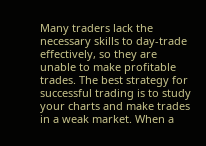Many traders lack the necessary skills to day-trade effectively, so they are unable to make profitable trades. The best strategy for successful trading is to study your charts and make trades in a weak market. When a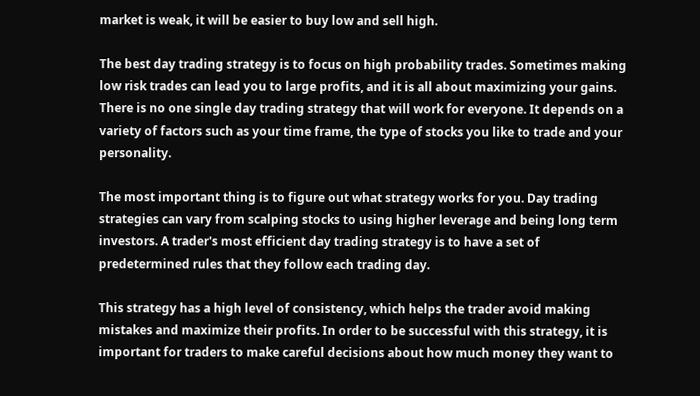market is weak, it will be easier to buy low and sell high.

The best day trading strategy is to focus on high probability trades. Sometimes making low risk trades can lead you to large profits, and it is all about maximizing your gains. There is no one single day trading strategy that will work for everyone. It depends on a variety of factors such as your time frame, the type of stocks you like to trade and your personality.

The most important thing is to figure out what strategy works for you. Day trading strategies can vary from scalping stocks to using higher leverage and being long term investors. A trader's most efficient day trading strategy is to have a set of predetermined rules that they follow each trading day.

This strategy has a high level of consistency, which helps the trader avoid making mistakes and maximize their profits. In order to be successful with this strategy, it is important for traders to make careful decisions about how much money they want to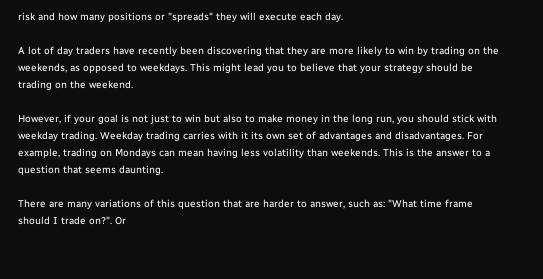risk and how many positions or "spreads" they will execute each day.

A lot of day traders have recently been discovering that they are more likely to win by trading on the weekends, as opposed to weekdays. This might lead you to believe that your strategy should be trading on the weekend.

However, if your goal is not just to win but also to make money in the long run, you should stick with weekday trading. Weekday trading carries with it its own set of advantages and disadvantages. For example, trading on Mondays can mean having less volatility than weekends. This is the answer to a question that seems daunting.

There are many variations of this question that are harder to answer, such as: "What time frame should I trade on?". Or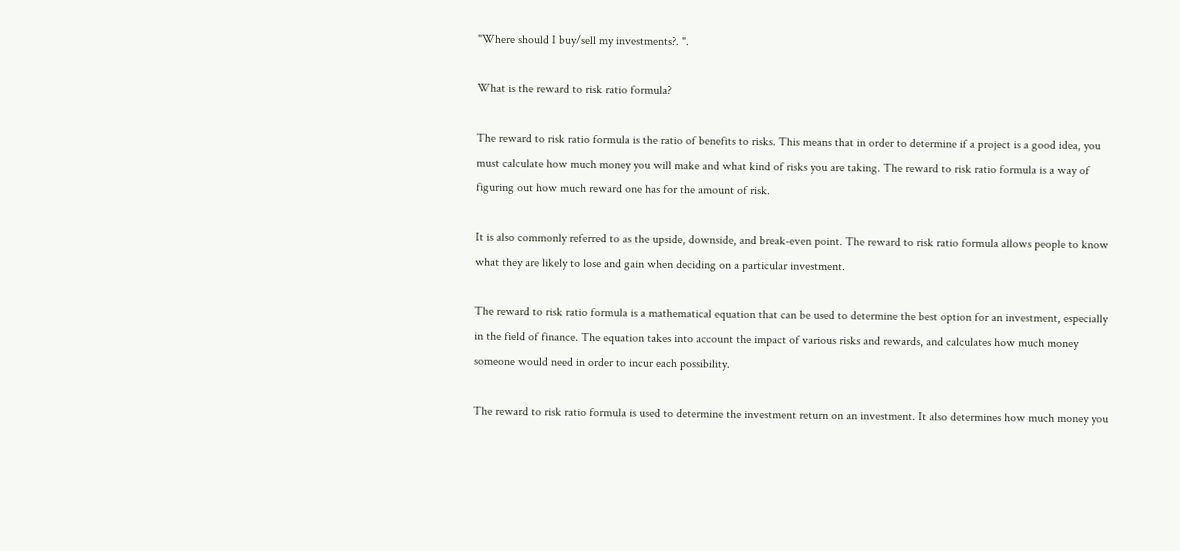"Where should I buy/sell my investments?. ".

What is the reward to risk ratio formula?

The reward to risk ratio formula is the ratio of benefits to risks. This means that in order to determine if a project is a good idea, you must calculate how much money you will make and what kind of risks you are taking. The reward to risk ratio formula is a way of figuring out how much reward one has for the amount of risk.

It is also commonly referred to as the upside, downside, and break-even point. The reward to risk ratio formula allows people to know what they are likely to lose and gain when deciding on a particular investment.

The reward to risk ratio formula is a mathematical equation that can be used to determine the best option for an investment, especially in the field of finance. The equation takes into account the impact of various risks and rewards, and calculates how much money someone would need in order to incur each possibility.

The reward to risk ratio formula is used to determine the investment return on an investment. It also determines how much money you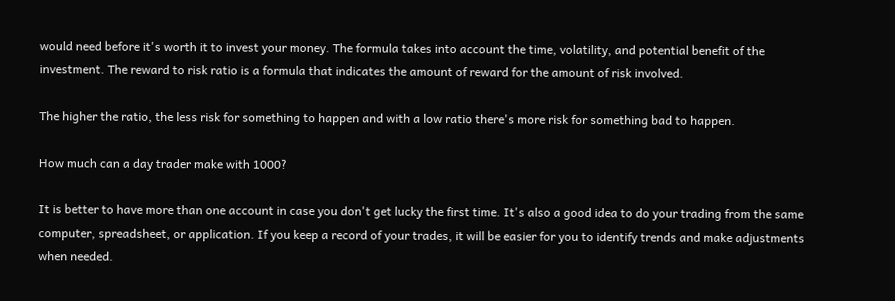would need before it's worth it to invest your money. The formula takes into account the time, volatility, and potential benefit of the investment. The reward to risk ratio is a formula that indicates the amount of reward for the amount of risk involved.

The higher the ratio, the less risk for something to happen and with a low ratio there's more risk for something bad to happen.

How much can a day trader make with 1000?

It is better to have more than one account in case you don't get lucky the first time. It's also a good idea to do your trading from the same computer, spreadsheet, or application. If you keep a record of your trades, it will be easier for you to identify trends and make adjustments when needed.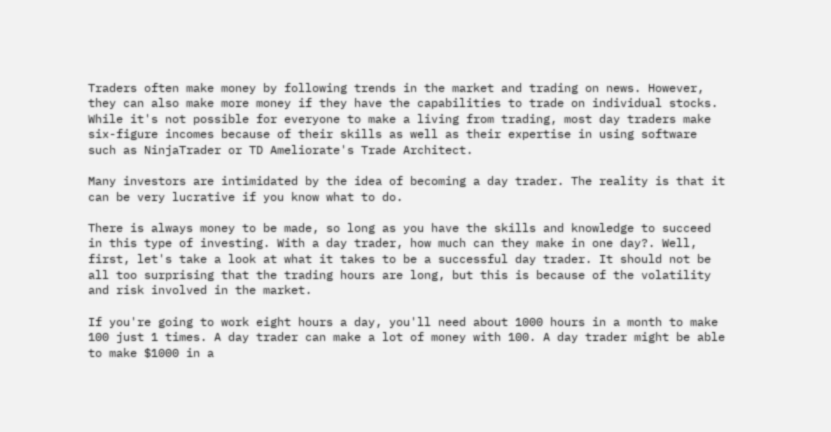Traders often make money by following trends in the market and trading on news. However, they can also make more money if they have the capabilities to trade on individual stocks. While it's not possible for everyone to make a living from trading, most day traders make six-figure incomes because of their skills as well as their expertise in using software such as NinjaTrader or TD Ameliorate's Trade Architect.

Many investors are intimidated by the idea of becoming a day trader. The reality is that it can be very lucrative if you know what to do.

There is always money to be made, so long as you have the skills and knowledge to succeed in this type of investing. With a day trader, how much can they make in one day?. Well, first, let's take a look at what it takes to be a successful day trader. It should not be all too surprising that the trading hours are long, but this is because of the volatility and risk involved in the market.

If you're going to work eight hours a day, you'll need about 1000 hours in a month to make 100 just 1 times. A day trader can make a lot of money with 100. A day trader might be able to make $1000 in a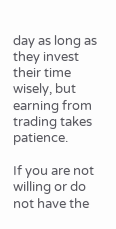day as long as they invest their time wisely, but earning from trading takes patience.

If you are not willing or do not have the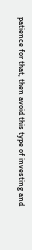patience for that, then avoid this type of investing and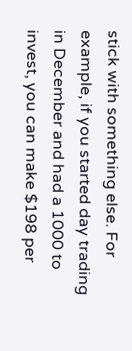stick with something else. For example, if you started day trading in December and had a 1000 to invest, you can make $198 per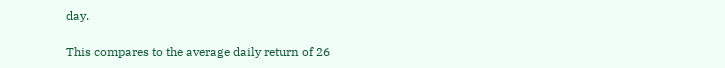day.

This compares to the average daily return of 26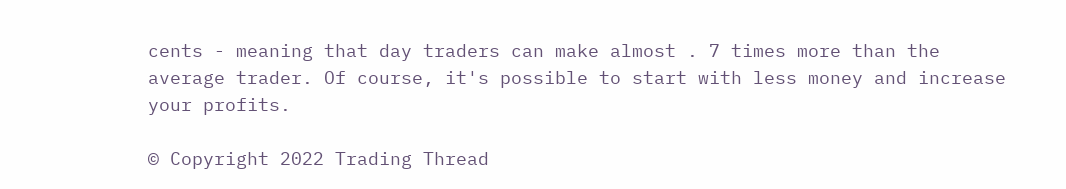cents - meaning that day traders can make almost . 7 times more than the average trader. Of course, it's possible to start with less money and increase your profits.

© Copyright 2022 Trading Thread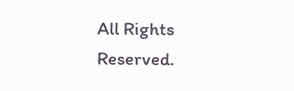All Rights Reserved.